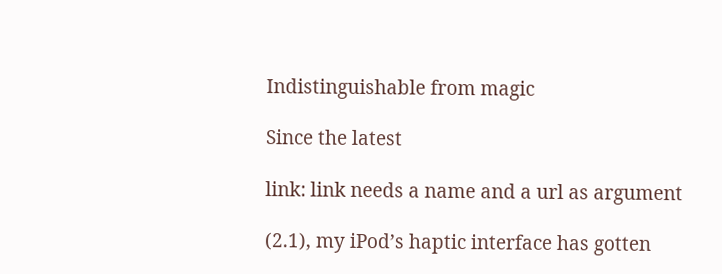Indistinguishable from magic

Since the latest

link: link needs a name and a url as argument

(2.1), my iPod’s haptic interface has gotten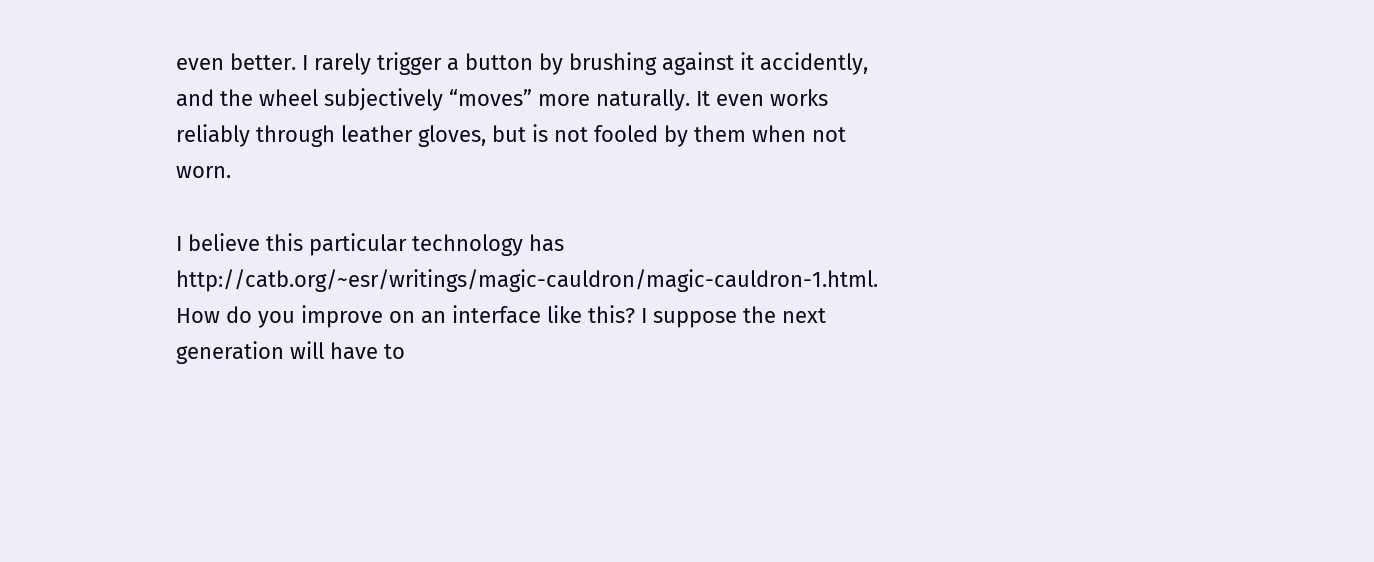even better. I rarely trigger a button by brushing against it accidently, and the wheel subjectively “moves” more naturally. It even works reliably through leather gloves, but is not fooled by them when not worn.

I believe this particular technology has http://catb.org/~esr/writings/magic-cauldron/magic-cauldron-1.html. How do you improve on an interface like this? I suppose the next generation will have to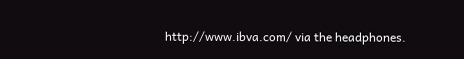http://www.ibva.com/ via the headphones.